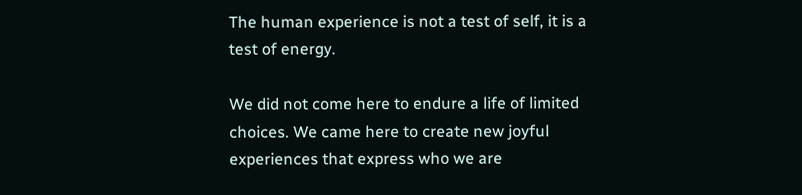The human experience is not a test of self, it is a test of energy.

We did not come here to endure a life of limited choices. We came here to create new joyful experiences that express who we are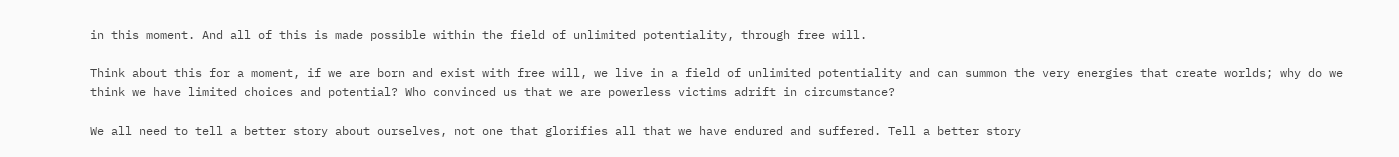in this moment. And all of this is made possible within the field of unlimited potentiality, through free will.

Think about this for a moment, if we are born and exist with free will, we live in a field of unlimited potentiality and can summon the very energies that create worlds; why do we think we have limited choices and potential? Who convinced us that we are powerless victims adrift in circumstance?

We all need to tell a better story about ourselves, not one that glorifies all that we have endured and suffered. Tell a better story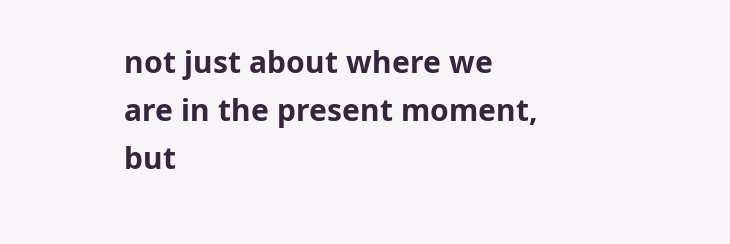not just about where we are in the present moment, but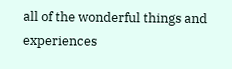all of the wonderful things and experiences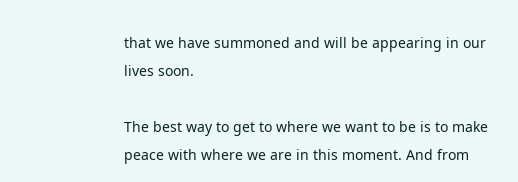that we have summoned and will be appearing in our lives soon.

The best way to get to where we want to be is to make peace with where we are in this moment. And from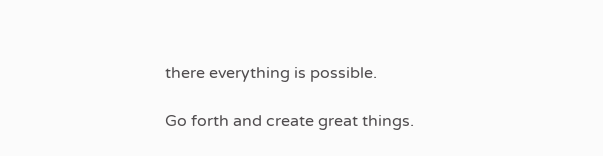there everything is possible.

Go forth and create great things.